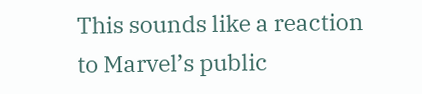This sounds like a reaction to Marvel’s public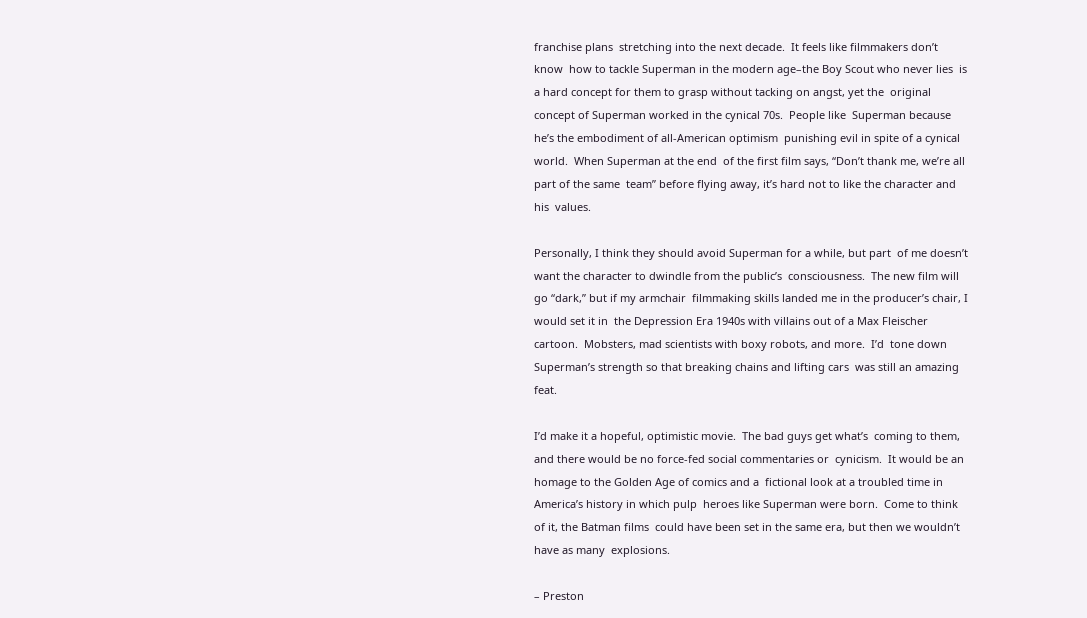franchise plans  stretching into the next decade.  It feels like filmmakers don’t know  how to tackle Superman in the modern age–the Boy Scout who never lies  is a hard concept for them to grasp without tacking on angst, yet the  original concept of Superman worked in the cynical 70s.  People like  Superman because he’s the embodiment of all-American optimism  punishing evil in spite of a cynical world.  When Superman at the end  of the first film says, “Don’t thank me, we’re all part of the same  team” before flying away, it’s hard not to like the character and his  values.

Personally, I think they should avoid Superman for a while, but part  of me doesn’t want the character to dwindle from the public’s  consciousness.  The new film will go “dark,” but if my armchair  filmmaking skills landed me in the producer’s chair, I would set it in  the Depression Era 1940s with villains out of a Max Fleischer  cartoon.  Mobsters, mad scientists with boxy robots, and more.  I’d  tone down Superman’s strength so that breaking chains and lifting cars  was still an amazing feat.

I’d make it a hopeful, optimistic movie.  The bad guys get what’s  coming to them, and there would be no force-fed social commentaries or  cynicism.  It would be an homage to the Golden Age of comics and a  fictional look at a troubled time in America’s history in which pulp  heroes like Superman were born.  Come to think of it, the Batman films  could have been set in the same era, but then we wouldn’t have as many  explosions.

– Preston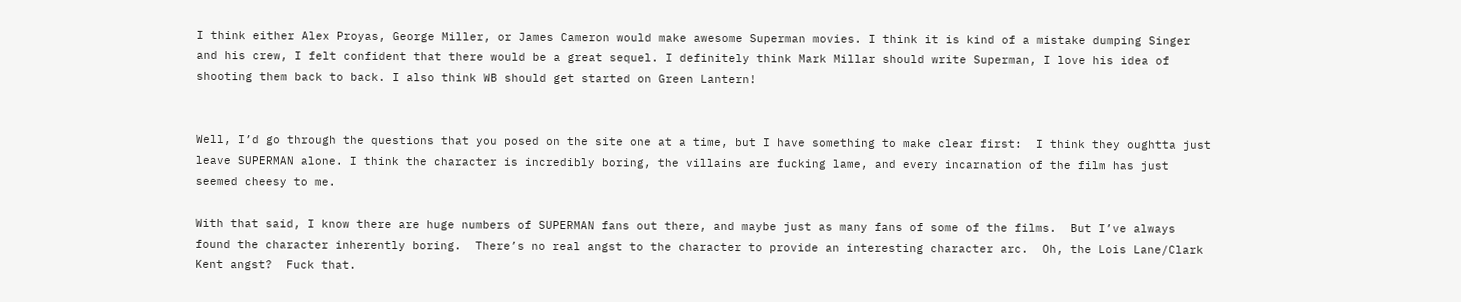I think either Alex Proyas, George Miller, or James Cameron would make awesome Superman movies. I think it is kind of a mistake dumping Singer and his crew, I felt confident that there would be a great sequel. I definitely think Mark Millar should write Superman, I love his idea of shooting them back to back. I also think WB should get started on Green Lantern!


Well, I’d go through the questions that you posed on the site one at a time, but I have something to make clear first:  I think they oughtta just leave SUPERMAN alone. I think the character is incredibly boring, the villains are fucking lame, and every incarnation of the film has just seemed cheesy to me.

With that said, I know there are huge numbers of SUPERMAN fans out there, and maybe just as many fans of some of the films.  But I’ve always found the character inherently boring.  There’s no real angst to the character to provide an interesting character arc.  Oh, the Lois Lane/Clark Kent angst?  Fuck that.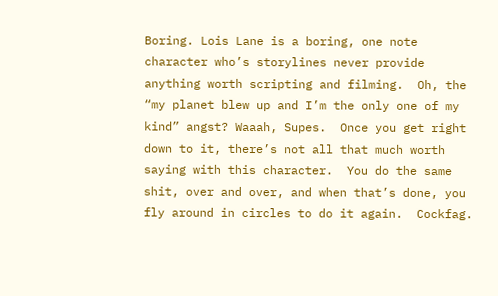Boring. Lois Lane is a boring, one note character who’s storylines never provide anything worth scripting and filming.  Oh, the “my planet blew up and I’m the only one of my kind” angst? Waaah, Supes.  Once you get right down to it, there’s not all that much worth saying with this character.  You do the same shit, over and over, and when that’s done, you fly around in circles to do it again.  Cockfag.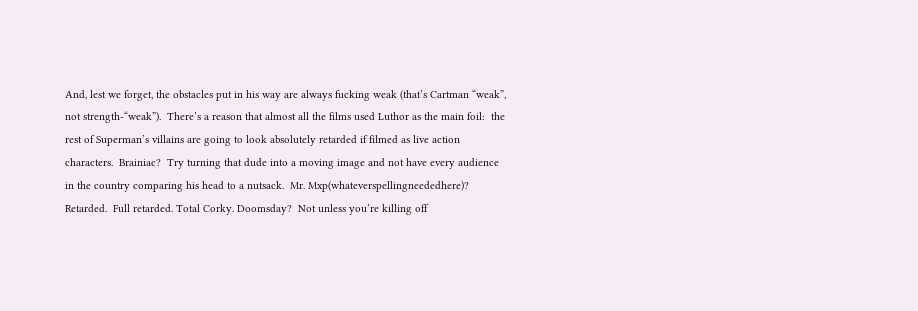And, lest we forget, the obstacles put in his way are always fucking weak (that’s Cartman “weak”, not strength-“weak”).  There’s a reason that almost all the films used Luthor as the main foil:  the rest of Superman’s villains are going to look absolutely retarded if filmed as live action characters.  Brainiac?  Try turning that dude into a moving image and not have every audience in the country comparing his head to a nutsack.  Mr. Mxp(whateverspellingneededhere)?  Retarded.  Full retarded. Total Corky. Doomsday?  Not unless you’re killing off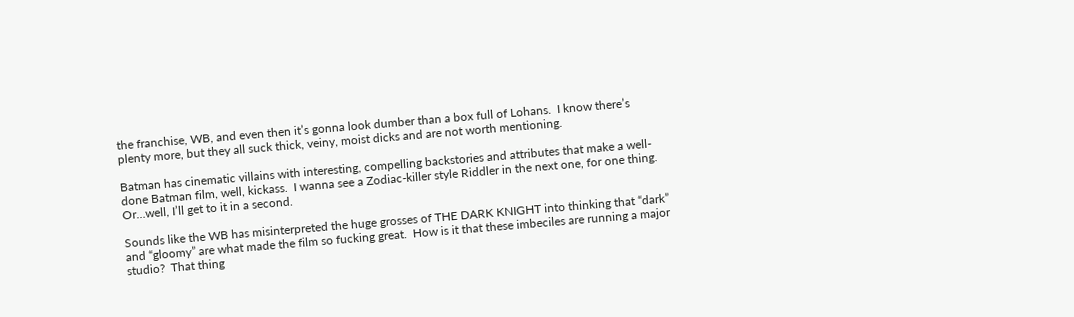the franchise, WB, and even then it’s gonna look dumber than a box full of Lohans.  I know there’s plenty more, but they all suck thick, veiny, moist dicks and are not worth mentioning.

Batman has cinematic villains with interesting, compelling backstories and attributes that make a well-done Batman film, well, kickass.  I wanna see a Zodiac-killer style Riddler in the next one, for one thing.  Or…well, I’ll get to it in a second.

Sounds like the WB has misinterpreted the huge grosses of THE DARK KNIGHT into thinking that “dark” and “gloomy” are what made the film so fucking great.  How is it that these imbeciles are running a major studio?  That thing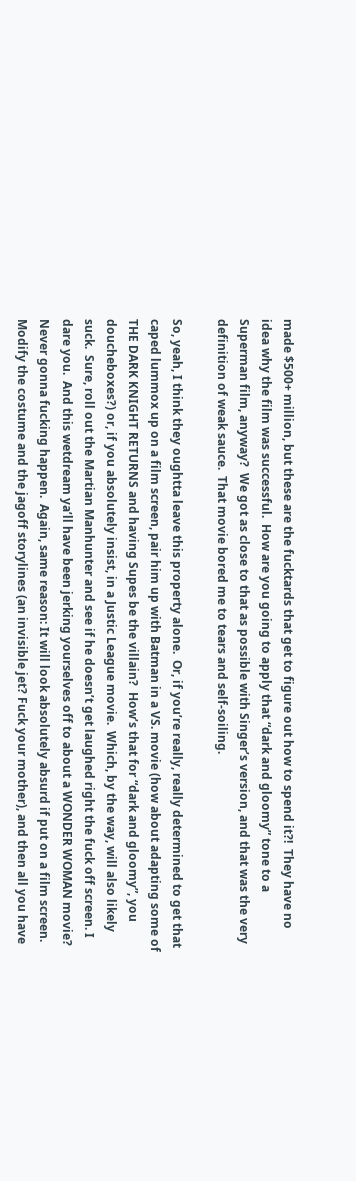made $500+ million, but these are the fucktards that get to figure out how to spend it?!  They have no idea why the film was successful.  How are you going to apply that “dark and gloomy” tone to a Superman film, anyway?  We got as close to that as possible with Singer’s version, and that was the very definition of weak sauce.  That movie bored me to tears and self-soiling.

So, yeah, I think they oughtta leave this property alone.  Or, if you’re really, really determined to get that caped lummox up on a film screen, pair him up with Batman in a VS. movie (how about adapting some of THE DARK KNIGHT RETURNS and having Supes be the villain?  How’s that for “dark and gloomy”, you doucheboxes?) or, if you absolutely insist, in a Justic League movie.  Which, by the way, will also likely suck.  Sure, roll out the Martian Manhunter and see if he doesn’t get laughed right the fuck off screen. I dare you.  And this wetdream ya’ll have been jerking yourselves off to about a WONDER WOMAN movie?  Never gonna fucking happen.  Again, same reason: It will look absolutely absurd if put on a film screen.  Modify the costume and the jagoff storylines (an invisible jet? Fuck your mother), and then all you have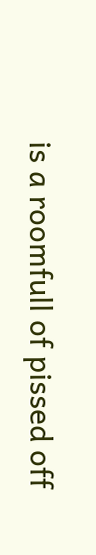is a roomfull of pissed off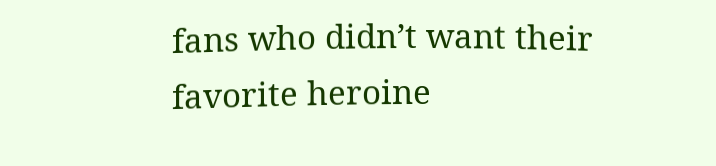fans who didn’t want their favorite heroine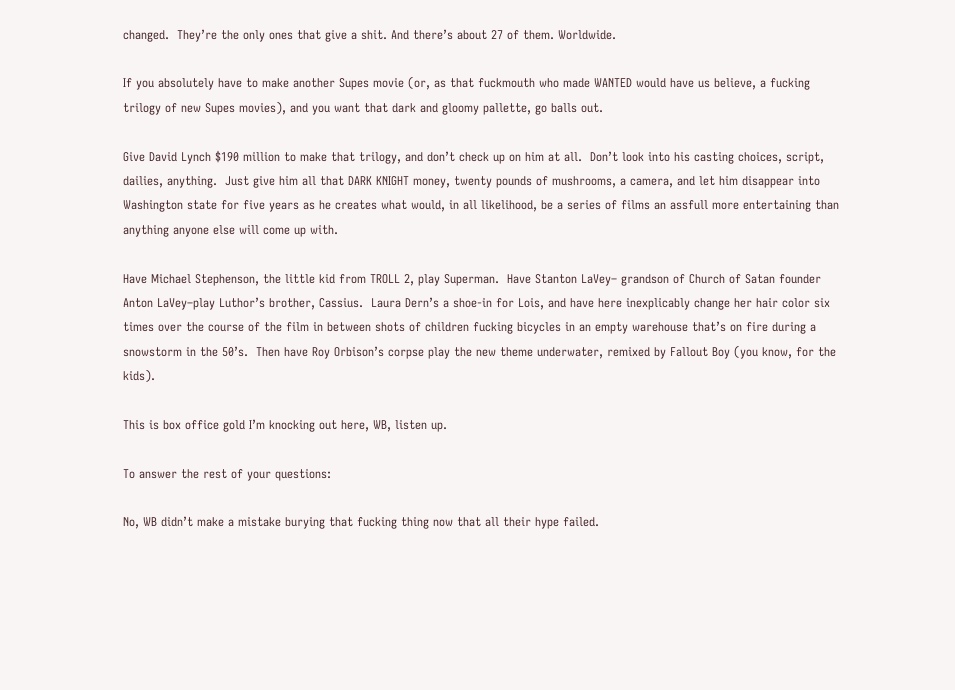changed.  They’re the only ones that give a shit. And there’s about 27 of them. Worldwide.

If you absolutely have to make another Supes movie (or, as that fuckmouth who made WANTED would have us believe, a fucking trilogy of new Supes movies), and you want that dark and gloomy pallette, go balls out.

Give David Lynch $190 million to make that trilogy, and don’t check up on him at all.  Don’t look into his casting choices, script, dailies, anything.  Just give him all that DARK KNIGHT money, twenty pounds of mushrooms, a camera, and let him disappear into Washington state for five years as he creates what would, in all likelihood, be a series of films an assfull more entertaining than anything anyone else will come up with.

Have Michael Stephenson, the little kid from TROLL 2, play Superman.  Have Stanton LaVey– grandson of Church of Satan founder Anton LaVey–play Luthor’s brother, Cassius.  Laura Dern’s a shoe-in for Lois, and have here inexplicably change her hair color six times over the course of the film in between shots of children fucking bicycles in an empty warehouse that’s on fire during a snowstorm in the 50’s.  Then have Roy Orbison’s corpse play the new theme underwater, remixed by Fallout Boy (you know, for the kids).

This is box office gold I’m knocking out here, WB, listen up.

To answer the rest of your questions:

No, WB didn’t make a mistake burying that fucking thing now that all their hype failed.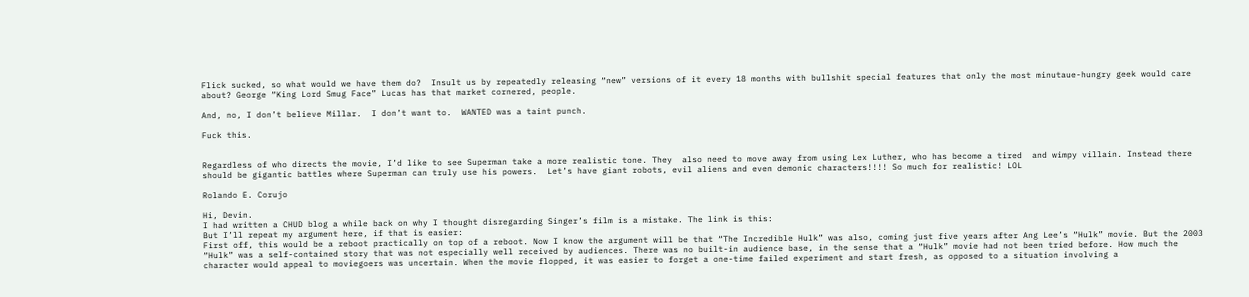Flick sucked, so what would we have them do?  Insult us by repeatedly releasing “new” versions of it every 18 months with bullshit special features that only the most minutaue-hungry geek would care about? George “King Lord Smug Face” Lucas has that market cornered, people.

And, no, I don’t believe Millar.  I don’t want to.  WANTED was a taint punch.

Fuck this.


Regardless of who directs the movie, I’d like to see Superman take a more realistic tone. They  also need to move away from using Lex Luther, who has become a tired  and wimpy villain. Instead there should be gigantic battles where Superman can truly use his powers.  Let’s have giant robots, evil aliens and even demonic characters!!!! So much for realistic! LOL

Rolando E. Corujo

Hi, Devin.
I had written a CHUD blog a while back on why I thought disregarding Singer’s film is a mistake. The link is this:
But I’ll repeat my argument here, if that is easier:
First off, this would be a reboot practically on top of a reboot. Now I know the argument will be that “The Incredible Hulk” was also, coming just five years after Ang Lee’s “Hulk” movie. But the 2003 “Hulk” was a self-contained story that was not especially well received by audiences. There was no built-in audience base, in the sense that a “Hulk” movie had not been tried before. How much the character would appeal to moviegoers was uncertain. When the movie flopped, it was easier to forget a one-time failed experiment and start fresh, as opposed to a situation involving a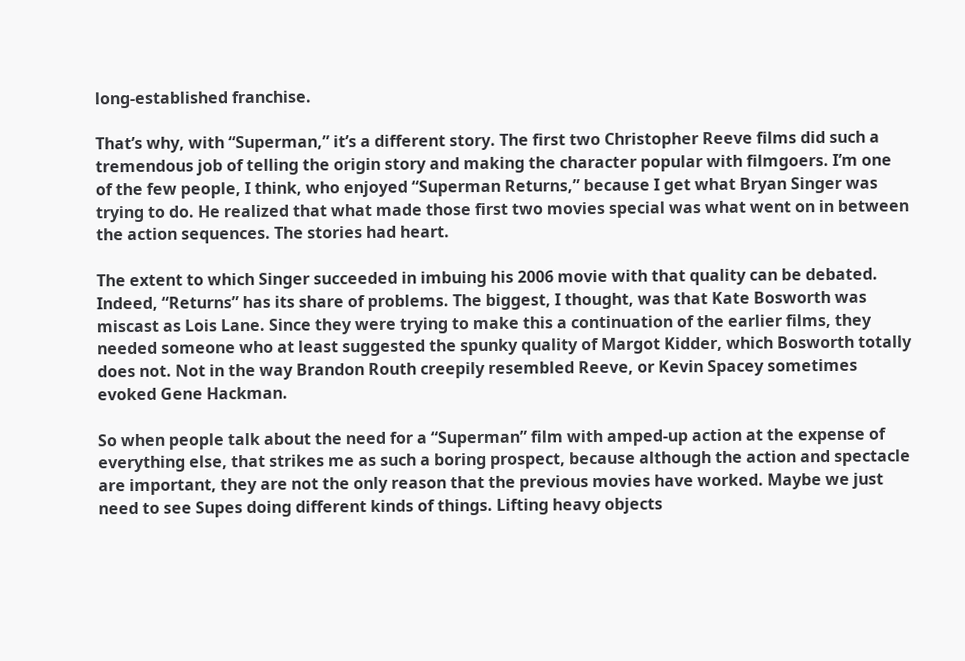long-established franchise.

That’s why, with “Superman,” it’s a different story. The first two Christopher Reeve films did such a tremendous job of telling the origin story and making the character popular with filmgoers. I’m one of the few people, I think, who enjoyed “Superman Returns,” because I get what Bryan Singer was trying to do. He realized that what made those first two movies special was what went on in between the action sequences. The stories had heart.

The extent to which Singer succeeded in imbuing his 2006 movie with that quality can be debated. Indeed, “Returns” has its share of problems. The biggest, I thought, was that Kate Bosworth was miscast as Lois Lane. Since they were trying to make this a continuation of the earlier films, they needed someone who at least suggested the spunky quality of Margot Kidder, which Bosworth totally does not. Not in the way Brandon Routh creepily resembled Reeve, or Kevin Spacey sometimes evoked Gene Hackman.

So when people talk about the need for a “Superman” film with amped-up action at the expense of everything else, that strikes me as such a boring prospect, because although the action and spectacle are important, they are not the only reason that the previous movies have worked. Maybe we just need to see Supes doing different kinds of things. Lifting heavy objects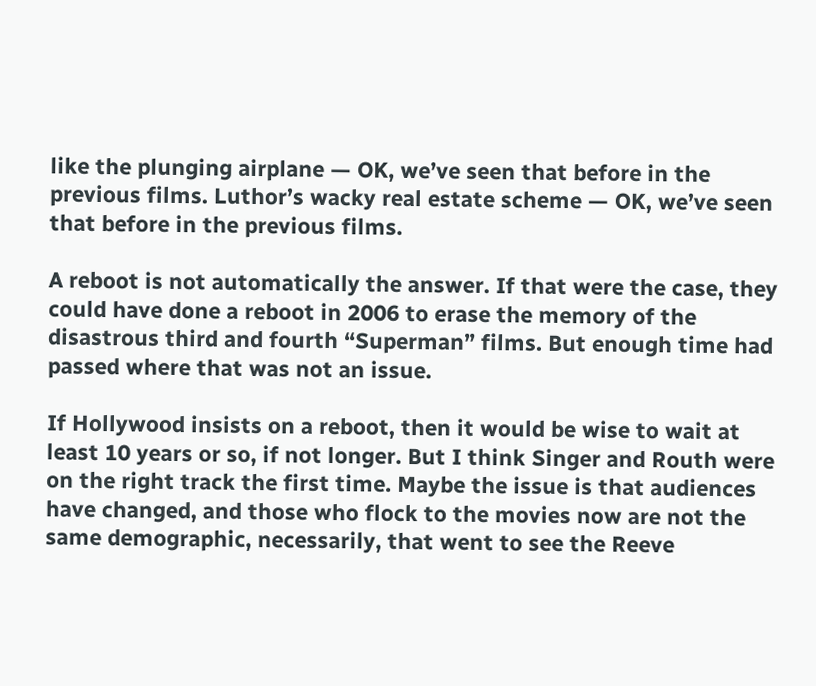like the plunging airplane — OK, we’ve seen that before in the previous films. Luthor’s wacky real estate scheme — OK, we’ve seen that before in the previous films.

A reboot is not automatically the answer. If that were the case, they could have done a reboot in 2006 to erase the memory of the disastrous third and fourth “Superman” films. But enough time had passed where that was not an issue.

If Hollywood insists on a reboot, then it would be wise to wait at least 10 years or so, if not longer. But I think Singer and Routh were on the right track the first time. Maybe the issue is that audiences have changed, and those who flock to the movies now are not the same demographic, necessarily, that went to see the Reeve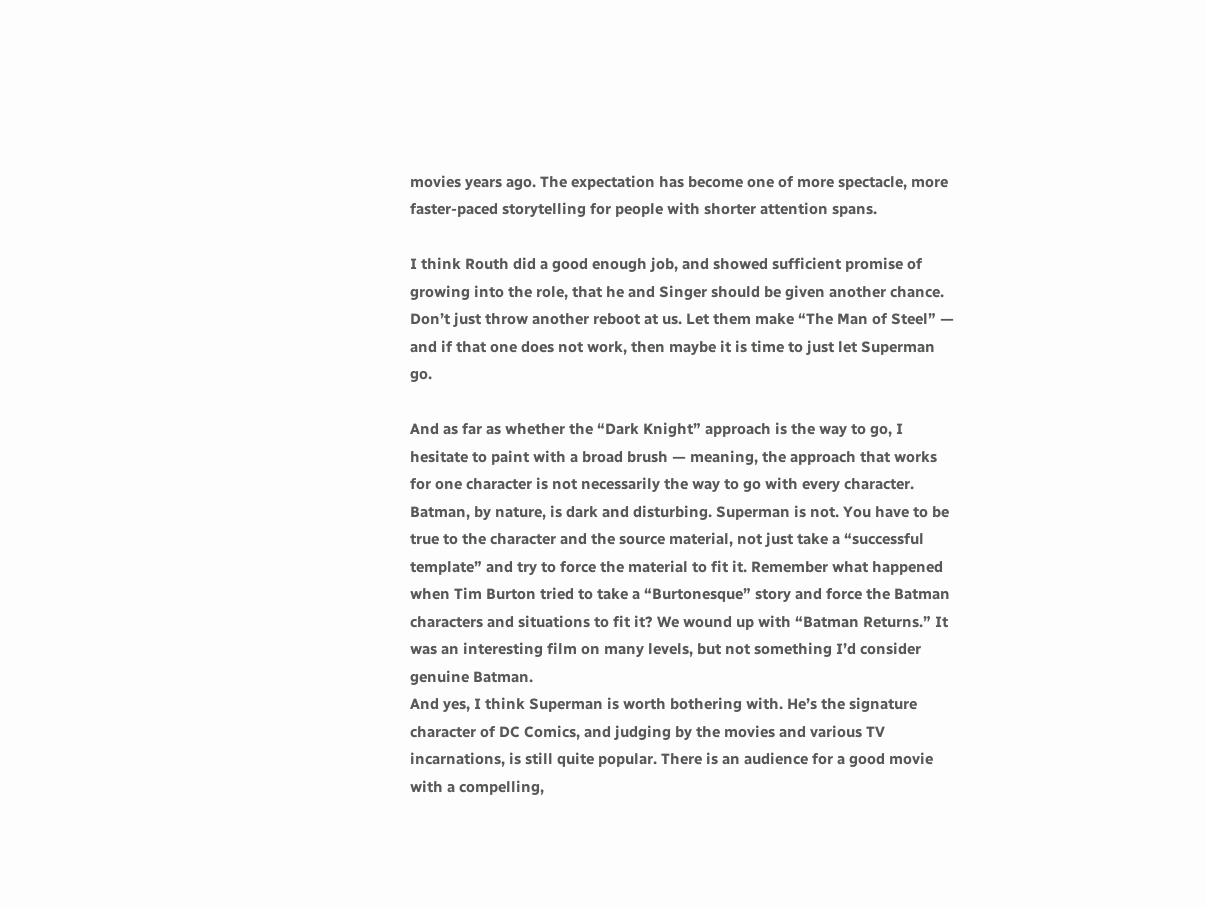movies years ago. The expectation has become one of more spectacle, more faster-paced storytelling for people with shorter attention spans.

I think Routh did a good enough job, and showed sufficient promise of growing into the role, that he and Singer should be given another chance. Don’t just throw another reboot at us. Let them make “The Man of Steel” — and if that one does not work, then maybe it is time to just let Superman go.

And as far as whether the “Dark Knight” approach is the way to go, I hesitate to paint with a broad brush — meaning, the approach that works for one character is not necessarily the way to go with every character. Batman, by nature, is dark and disturbing. Superman is not. You have to be true to the character and the source material, not just take a “successful template” and try to force the material to fit it. Remember what happened when Tim Burton tried to take a “Burtonesque” story and force the Batman characters and situations to fit it? We wound up with “Batman Returns.” It was an interesting film on many levels, but not something I’d consider genuine Batman.
And yes, I think Superman is worth bothering with. He’s the signature character of DC Comics, and judging by the movies and various TV incarnations, is still quite popular. There is an audience for a good movie with a compelling,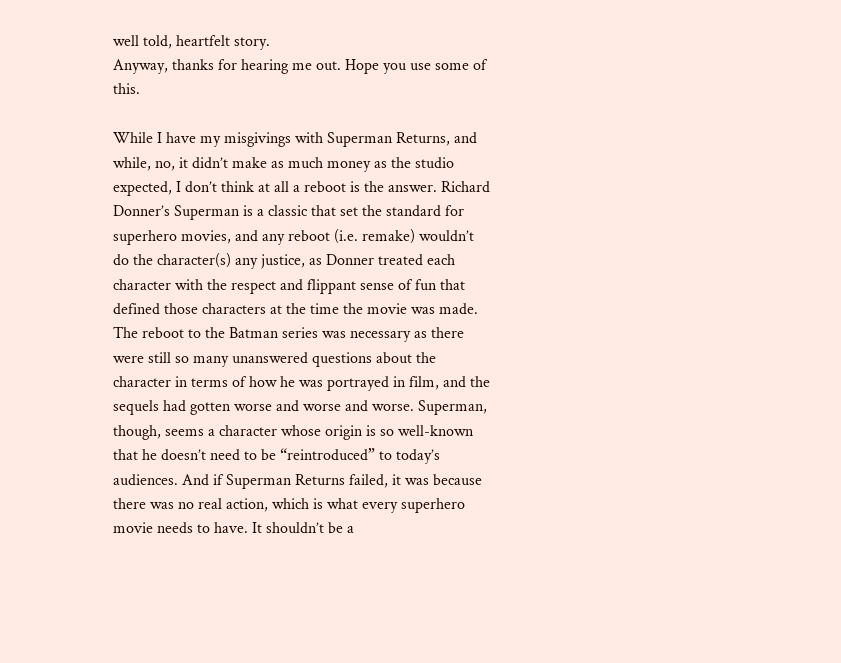well told, heartfelt story.
Anyway, thanks for hearing me out. Hope you use some of this.

While I have my misgivings with Superman Returns, and while, no, it didn’t make as much money as the studio expected, I don’t think at all a reboot is the answer. Richard Donner’s Superman is a classic that set the standard for superhero movies, and any reboot (i.e. remake) wouldn’t do the character(s) any justice, as Donner treated each character with the respect and flippant sense of fun that defined those characters at the time the movie was made. The reboot to the Batman series was necessary as there were still so many unanswered questions about the character in terms of how he was portrayed in film, and the sequels had gotten worse and worse and worse. Superman, though, seems a character whose origin is so well-known that he doesn’t need to be “reintroduced” to today’s audiences. And if Superman Returns failed, it was because there was no real action, which is what every superhero movie needs to have. It shouldn’t be a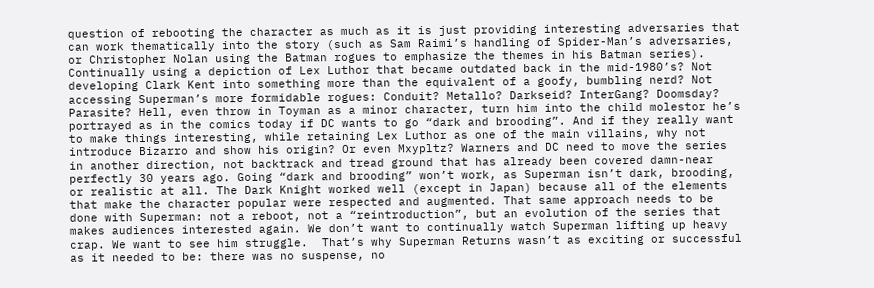question of rebooting the character as much as it is just providing interesting adversaries that can work thematically into the story (such as Sam Raimi’s handling of Spider-Man’s adversaries, or Christopher Nolan using the Batman rogues to emphasize the themes in his Batman series). Continually using a depiction of Lex Luthor that became outdated back in the mid-1980’s? Not developing Clark Kent into something more than the equivalent of a goofy, bumbling nerd? Not accessing Superman’s more formidable rogues: Conduit? Metallo? Darkseid? InterGang? Doomsday? Parasite? Hell, even throw in Toyman as a minor character, turn him into the child molestor he’s portrayed as in the comics today if DC wants to go “dark and brooding”. And if they really want to make things interesting, while retaining Lex Luthor as one of the main villains, why not introduce Bizarro and show his origin? Or even Mxypltz? Warners and DC need to move the series in another direction, not backtrack and tread ground that has already been covered damn-near perfectly 30 years ago. Going “dark and brooding” won’t work, as Superman isn’t dark, brooding, or realistic at all. The Dark Knight worked well (except in Japan) because all of the elements that make the character popular were respected and augmented. That same approach needs to be done with Superman: not a reboot, not a “reintroduction”, but an evolution of the series that makes audiences interested again. We don’t want to continually watch Superman lifting up heavy crap. We want to see him struggle.  That’s why Superman Returns wasn’t as exciting or successful as it needed to be: there was no suspense, no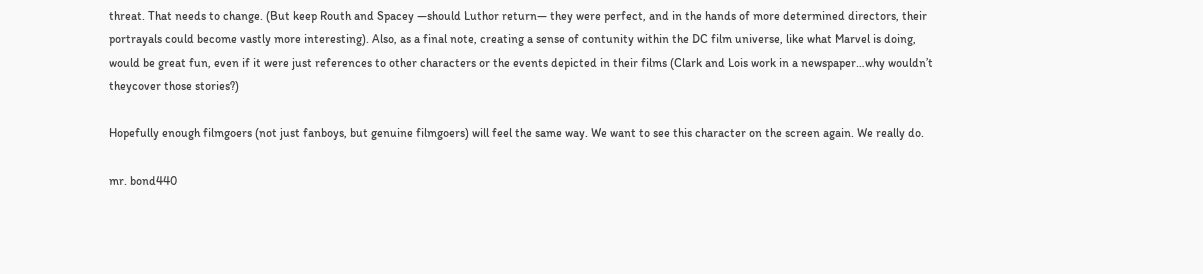threat. That needs to change. (But keep Routh and Spacey —should Luthor return— they were perfect, and in the hands of more determined directors, their portrayals could become vastly more interesting). Also, as a final note, creating a sense of contunity within the DC film universe, like what Marvel is doing, would be great fun, even if it were just references to other characters or the events depicted in their films (Clark and Lois work in a newspaper…why wouldn’t theycover those stories?)

Hopefully enough filmgoers (not just fanboys, but genuine filmgoers) will feel the same way. We want to see this character on the screen again. We really do.

mr. bond440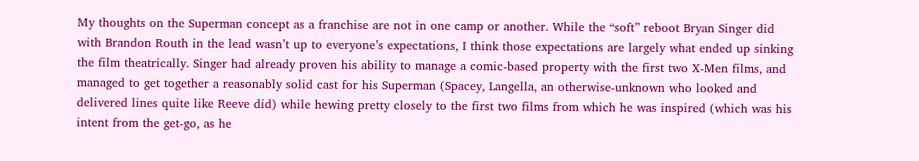My thoughts on the Superman concept as a franchise are not in one camp or another. While the “soft” reboot Bryan Singer did with Brandon Routh in the lead wasn’t up to everyone’s expectations, I think those expectations are largely what ended up sinking the film theatrically. Singer had already proven his ability to manage a comic-based property with the first two X-Men films, and managed to get together a reasonably solid cast for his Superman (Spacey, Langella, an otherwise-unknown who looked and delivered lines quite like Reeve did) while hewing pretty closely to the first two films from which he was inspired (which was his intent from the get-go, as he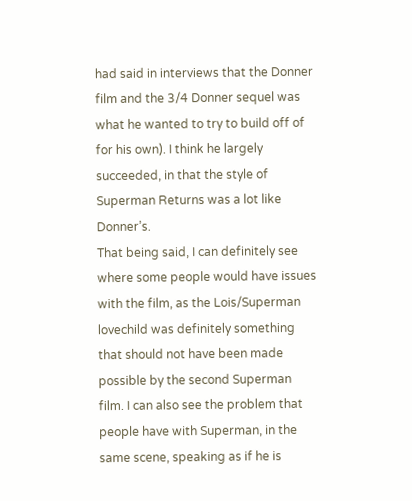had said in interviews that the Donner film and the 3/4 Donner sequel was what he wanted to try to build off of for his own). I think he largely succeeded, in that the style of Superman Returns was a lot like Donner’s.
That being said, I can definitely see where some people would have issues with the film, as the Lois/Superman lovechild was definitely something that should not have been made possible by the second Superman film. I can also see the problem that people have with Superman, in the same scene, speaking as if he is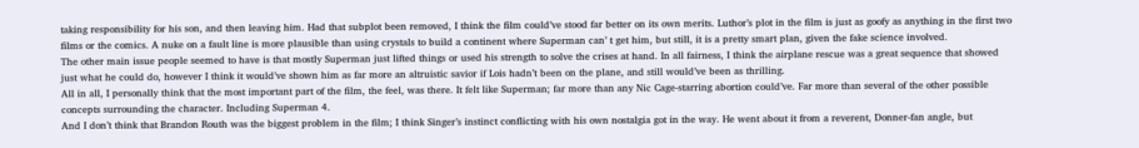taking responsibility for his son, and then leaving him. Had that subplot been removed, I think the film could’ve stood far better on its own merits. Luthor’s plot in the film is just as goofy as anything in the first two films or the comics. A nuke on a fault line is more plausible than using crystals to build a continent where Superman can’ t get him, but still, it is a pretty smart plan, given the fake science involved.
The other main issue people seemed to have is that mostly Superman just lifted things or used his strength to solve the crises at hand. In all fairness, I think the airplane rescue was a great sequence that showed just what he could do, however I think it would’ve shown him as far more an altruistic savior if Lois hadn’t been on the plane, and still would’ve been as thrilling.
All in all, I personally think that the most important part of the film, the feel, was there. It felt like Superman; far more than any Nic Cage-starring abortion could’ve. Far more than several of the other possible concepts surrounding the character. Including Superman 4.
And I don’t think that Brandon Routh was the biggest problem in the film; I think Singer’s instinct conflicting with his own nostalgia got in the way. He went about it from a reverent, Donner-fan angle, but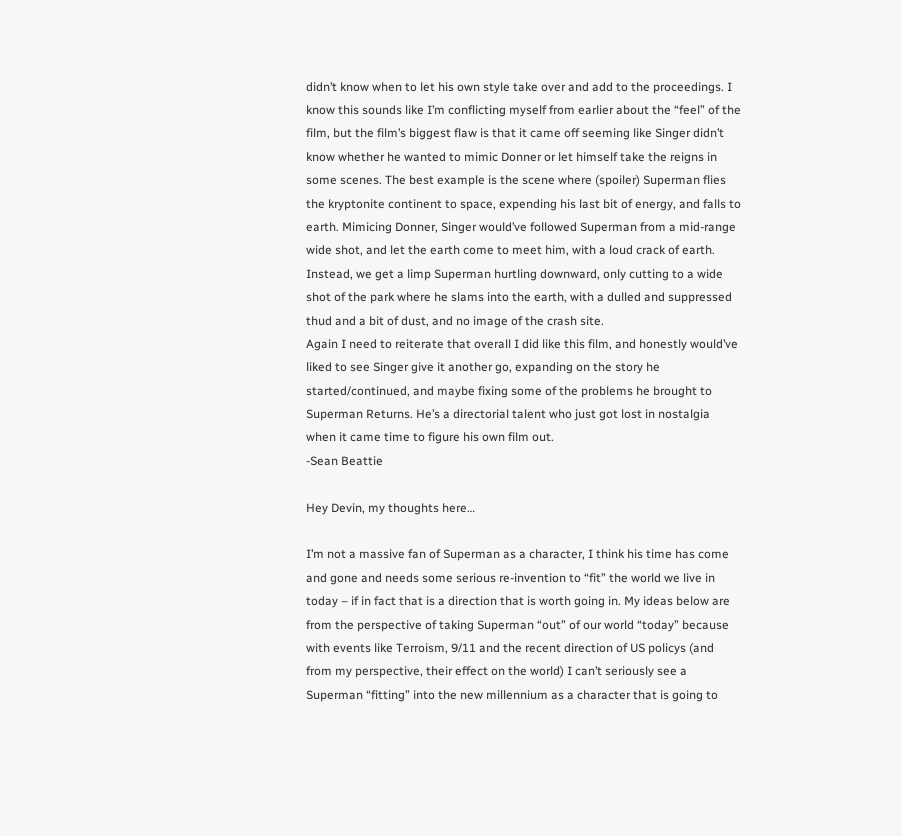didn’t know when to let his own style take over and add to the proceedings. I know this sounds like I’m conflicting myself from earlier about the “feel” of the film, but the film’s biggest flaw is that it came off seeming like Singer didn’t know whether he wanted to mimic Donner or let himself take the reigns in some scenes. The best example is the scene where (spoiler) Superman flies the kryptonite continent to space, expending his last bit of energy, and falls to earth. Mimicing Donner, Singer would’ve followed Superman from a mid-range wide shot, and let the earth come to meet him, with a loud crack of earth. Instead, we get a limp Superman hurtling downward, only cutting to a wide shot of the park where he slams into the earth, with a dulled and suppressed thud and a bit of dust, and no image of the crash site.
Again I need to reiterate that overall I did like this film, and honestly would’ve liked to see Singer give it another go, expanding on the story he started/continued, and maybe fixing some of the problems he brought to Superman Returns. He’s a directorial talent who just got lost in nostalgia when it came time to figure his own film out.
-Sean Beattie

Hey Devin, my thoughts here…

I’m not a massive fan of Superman as a character, I think his time has come and gone and needs some serious re-invention to “fit” the world we live in today – if in fact that is a direction that is worth going in. My ideas below are from the perspective of taking Superman “out” of our world “today” because with events like Terroism, 9/11 and the recent direction of US policys (and from my perspective, their effect on the world) I can’t seriously see a Superman “fitting” into the new millennium as a character that is going to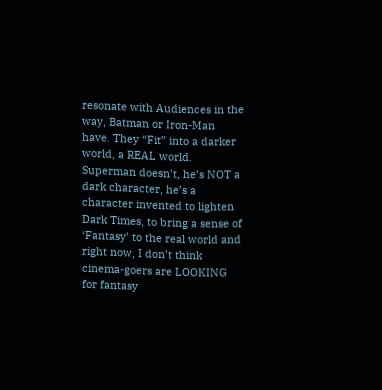resonate with Audiences in the way, Batman or Iron-Man have. They “Fit” into a darker world, a REAL world. Superman doesn’t, he’s NOT a dark character, he’s a character invented to lighten Dark Times, to bring a sense of ‘Fantasy’ to the real world and right now, I don’t think cinema-goers are LOOKING for fantasy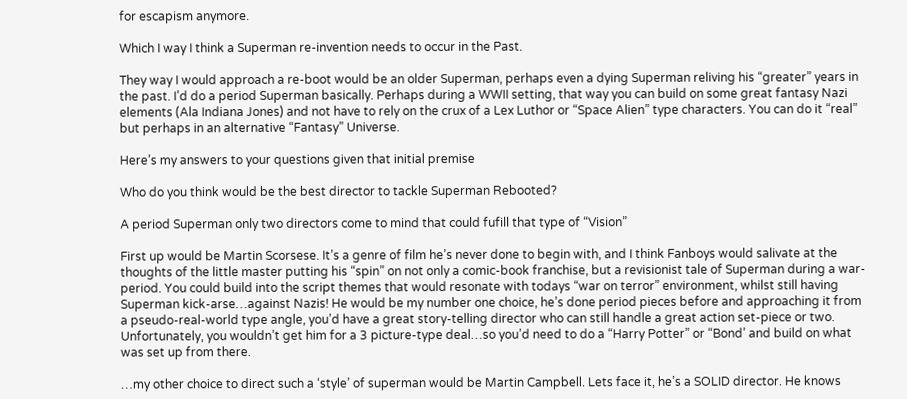for escapism anymore.

Which I way I think a Superman re-invention needs to occur in the Past.

They way I would approach a re-boot would be an older Superman, perhaps even a dying Superman reliving his “greater” years in the past. I’d do a period Superman basically. Perhaps during a WWII setting, that way you can build on some great fantasy Nazi elements (Ala Indiana Jones) and not have to rely on the crux of a Lex Luthor or “Space Alien” type characters. You can do it “real” but perhaps in an alternative “Fantasy” Universe.

Here’s my answers to your questions given that initial premise

Who do you think would be the best director to tackle Superman Rebooted?

A period Superman only two directors come to mind that could fufill that type of “Vision”

First up would be Martin Scorsese. It’s a genre of film he’s never done to begin with, and I think Fanboys would salivate at the thoughts of the little master putting his “spin” on not only a comic-book franchise, but a revisionist tale of Superman during a war-period. You could build into the script themes that would resonate with todays “war on terror” environment, whilst still having Superman kick-arse…against Nazis! He would be my number one choice, he’s done period pieces before and approaching it from a pseudo-real-world type angle, you’d have a great story-telling director who can still handle a great action set-piece or two. Unfortunately, you wouldn’t get him for a 3 picture-type deal…so you’d need to do a “Harry Potter” or “Bond’ and build on what was set up from there.

…my other choice to direct such a ‘style’ of superman would be Martin Campbell. Lets face it, he’s a SOLID director. He knows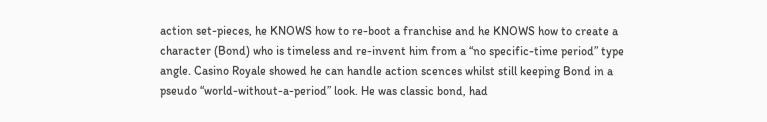action set-pieces, he KNOWS how to re-boot a franchise and he KNOWS how to create a character (Bond) who is timeless and re-invent him from a “no specific-time period” type angle. Casino Royale showed he can handle action scences whilst still keeping Bond in a pseudo “world-without-a-period” look. He was classic bond, had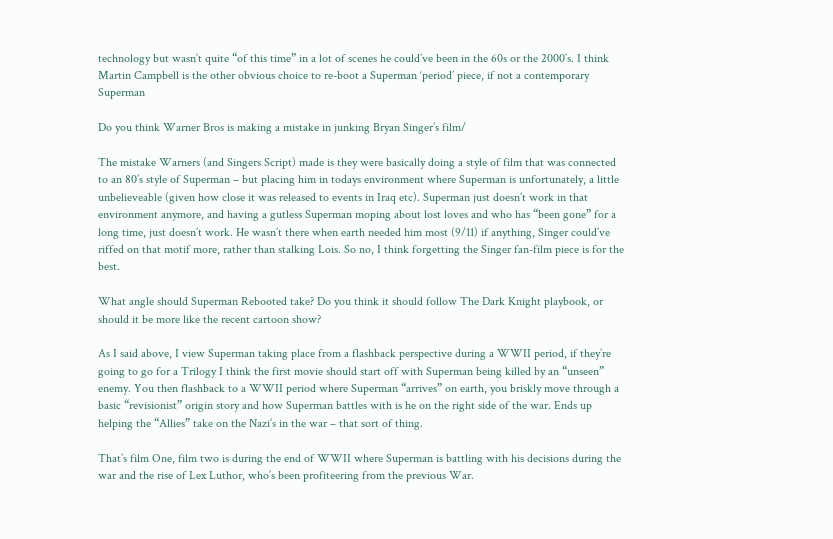technology but wasn’t quite “of this time” in a lot of scenes he could’ve been in the 60s or the 2000’s. I think Martin Campbell is the other obvious choice to re-boot a Superman ‘period’ piece, if not a contemporary Superman

Do you think Warner Bros is making a mistake in junking Bryan Singer’s film/

The mistake Warners (and Singers Script) made is they were basically doing a style of film that was connected to an 80’s style of Superman – but placing him in todays environment where Superman is unfortunately, a little unbelieveable (given how close it was released to events in Iraq etc). Superman just doesn’t work in that environment anymore, and having a gutless Superman moping about lost loves and who has “been gone” for a long time, just doesn’t work. He wasn’t there when earth needed him most (9/11) if anything, Singer could’ve riffed on that motif more, rather than stalking Lois. So no, I think forgetting the Singer fan-film piece is for the best.

What angle should Superman Rebooted take? Do you think it should follow The Dark Knight playbook, or should it be more like the recent cartoon show?

As I said above, I view Superman taking place from a flashback perspective during a WWII period, if they’re going to go for a Trilogy I think the first movie should start off with Superman being killed by an “unseen” enemy. You then flashback to a WWII period where Superman “arrives” on earth, you briskly move through a basic “revisionist” origin story and how Superman battles with is he on the right side of the war. Ends up helping the “Allies” take on the Nazi’s in the war – that sort of thing.

That’s film One, film two is during the end of WWII where Superman is battling with his decisions during the war and the rise of Lex Luthor, who’s been profiteering from the previous War.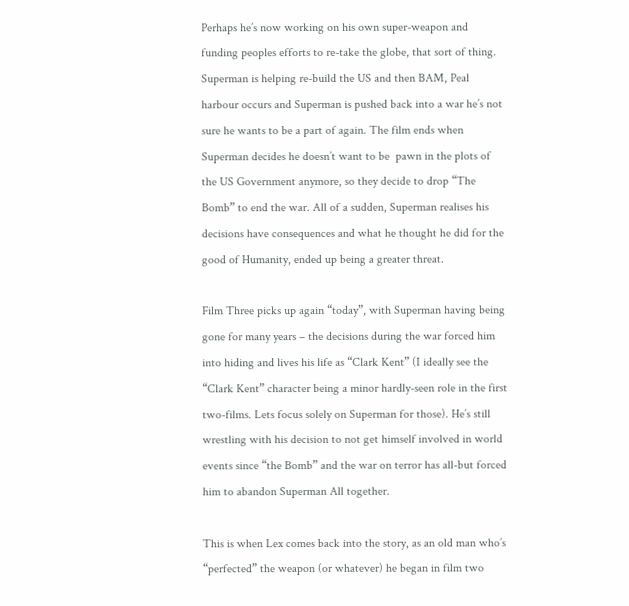Perhaps he’s now working on his own super-weapon and funding peoples efforts to re-take the globe, that sort of thing. Superman is helping re-build the US and then BAM, Peal harbour occurs and Superman is pushed back into a war he’s not sure he wants to be a part of again. The film ends when Superman decides he doesn’t want to be  pawn in the plots of the US Government anymore, so they decide to drop “The Bomb” to end the war. All of a sudden, Superman realises his decisions have consequences and what he thought he did for the good of Humanity, ended up being a greater threat.

Film Three picks up again “today”, with Superman having being gone for many years – the decisions during the war forced him into hiding and lives his life as “Clark Kent” (I ideally see the “Clark Kent” character being a minor hardly-seen role in the first two-films. Lets focus solely on Superman for those). He’s still wrestling with his decision to not get himself involved in world events since “the Bomb” and the war on terror has all-but forced him to abandon Superman All together.

This is when Lex comes back into the story, as an old man who’s “perfected” the weapon (or whatever) he began in film two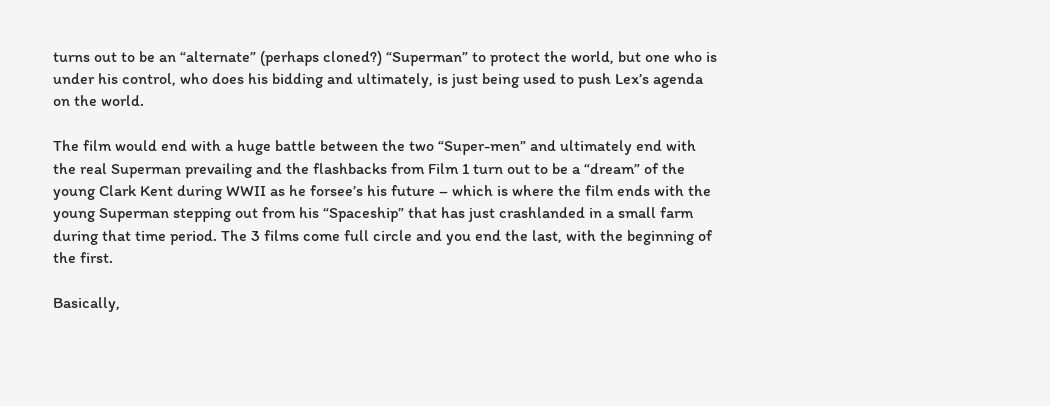turns out to be an “alternate” (perhaps cloned?) “Superman” to protect the world, but one who is under his control, who does his bidding and ultimately, is just being used to push Lex’s agenda on the world.

The film would end with a huge battle between the two “Super-men” and ultimately end with the real Superman prevailing and the flashbacks from Film 1 turn out to be a “dream” of the young Clark Kent during WWII as he forsee’s his future – which is where the film ends with the young Superman stepping out from his “Spaceship” that has just crashlanded in a small farm during that time period. The 3 films come full circle and you end the last, with the beginning of the first.

Basically,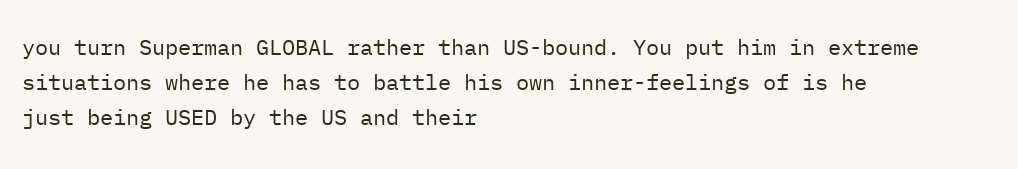you turn Superman GLOBAL rather than US-bound. You put him in extreme situations where he has to battle his own inner-feelings of is he just being USED by the US and their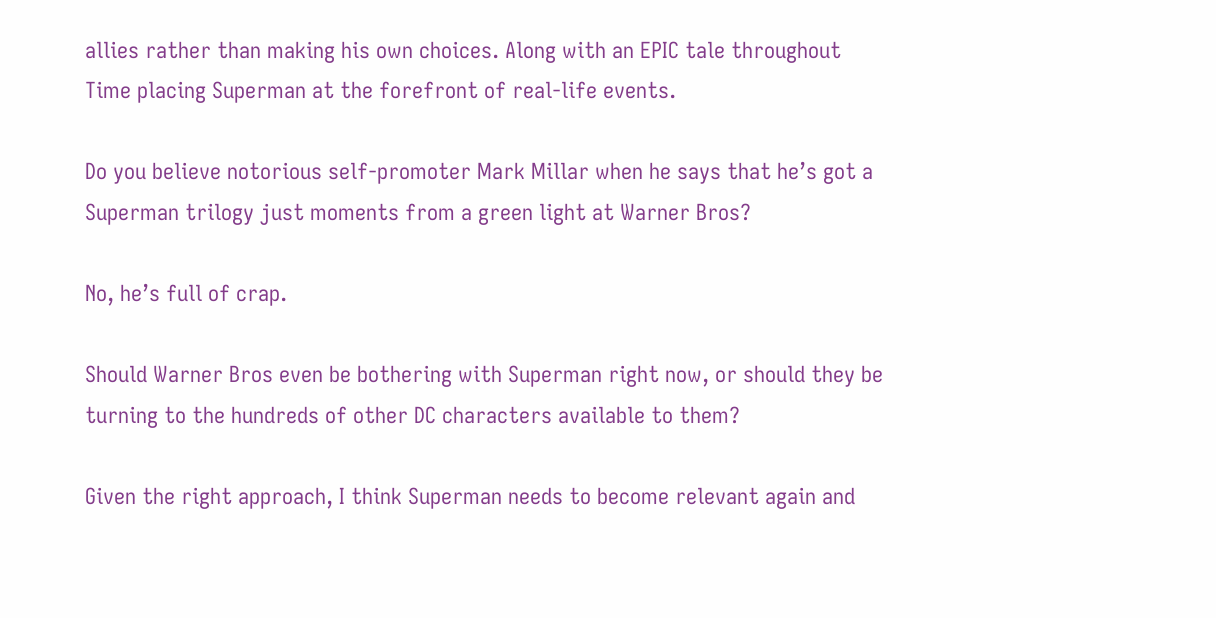allies rather than making his own choices. Along with an EPIC tale throughout Time placing Superman at the forefront of real-life events.

Do you believe notorious self-promoter Mark Millar when he says that he’s got a Superman trilogy just moments from a green light at Warner Bros?

No, he’s full of crap.

Should Warner Bros even be bothering with Superman right now, or should they be turning to the hundreds of other DC characters available to them?

Given the right approach, I think Superman needs to become relevant again and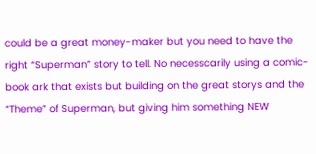could be a great money-maker but you need to have the right “Superman” story to tell. No necesscarily using a comic-book ark that exists but building on the great storys and the “Theme” of Superman, but giving him something NEW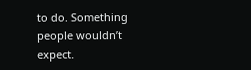to do. Something people wouldn’t expect.